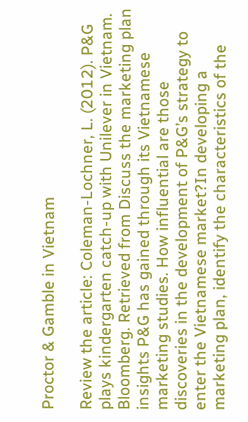Proctor & Gamble in Vietnam

Review the article: Coleman-Lochner, L. (2012). P&G plays kindergarten catch-up with Unilever in Vietnam. Bloomberg. Retrieved from Discuss the marketing plan insights P&G has gained through its Vietnamese marketing studies. How influential are those discoveries in the development of P&G’s strategy to enter the Vietnamese market?In developing a marketing plan, identify the characteristics of the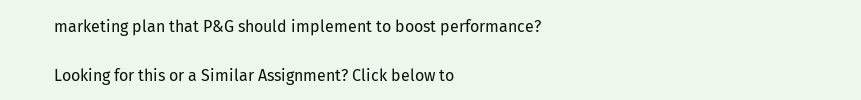marketing plan that P&G should implement to boost performance?

Looking for this or a Similar Assignment? Click below to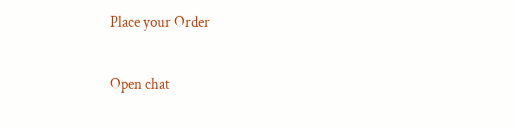Place your Order

Open chat